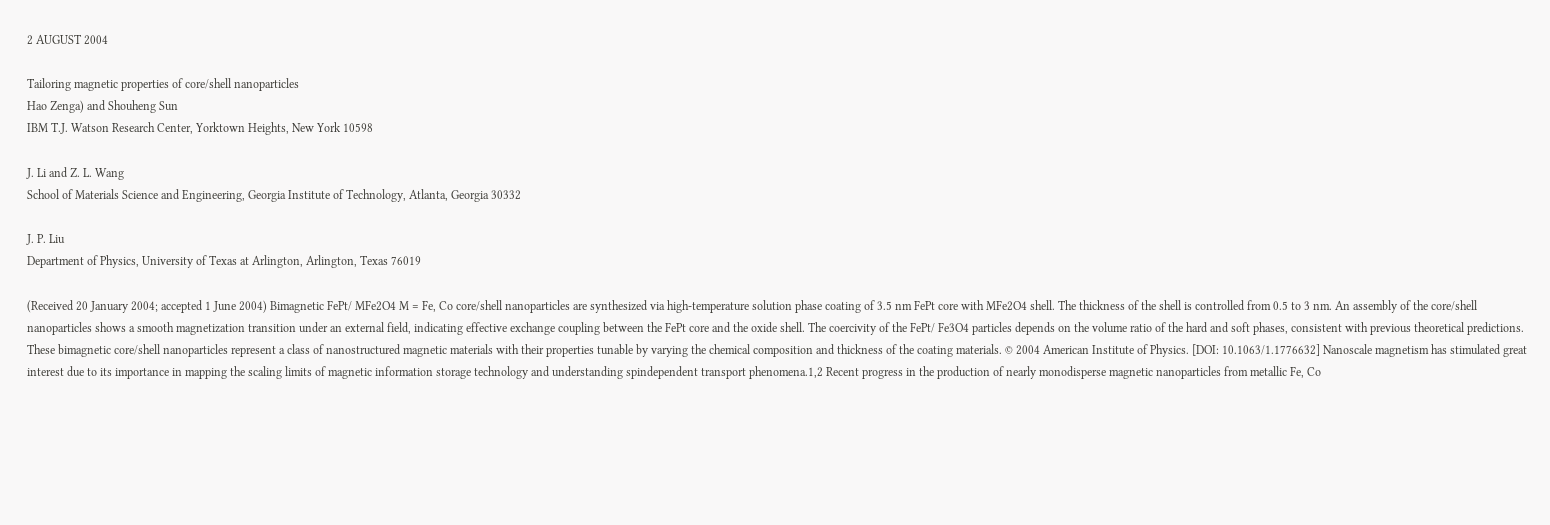2 AUGUST 2004

Tailoring magnetic properties of core/shell nanoparticles
Hao Zenga) and Shouheng Sun
IBM T.J. Watson Research Center, Yorktown Heights, New York 10598

J. Li and Z. L. Wang
School of Materials Science and Engineering, Georgia Institute of Technology, Atlanta, Georgia 30332

J. P. Liu
Department of Physics, University of Texas at Arlington, Arlington, Texas 76019

(Received 20 January 2004; accepted 1 June 2004) Bimagnetic FePt/ MFe2O4 M = Fe, Co core/shell nanoparticles are synthesized via high-temperature solution phase coating of 3.5 nm FePt core with MFe2O4 shell. The thickness of the shell is controlled from 0.5 to 3 nm. An assembly of the core/shell nanoparticles shows a smooth magnetization transition under an external field, indicating effective exchange coupling between the FePt core and the oxide shell. The coercivity of the FePt/ Fe3O4 particles depends on the volume ratio of the hard and soft phases, consistent with previous theoretical predictions. These bimagnetic core/shell nanoparticles represent a class of nanostructured magnetic materials with their properties tunable by varying the chemical composition and thickness of the coating materials. © 2004 American Institute of Physics. [DOI: 10.1063/1.1776632] Nanoscale magnetism has stimulated great interest due to its importance in mapping the scaling limits of magnetic information storage technology and understanding spindependent transport phenomena.1,2 Recent progress in the production of nearly monodisperse magnetic nanoparticles from metallic Fe, Co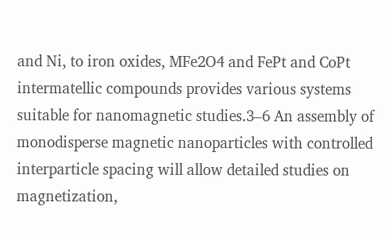and Ni, to iron oxides, MFe2O4 and FePt and CoPt intermatellic compounds provides various systems suitable for nanomagnetic studies.3–6 An assembly of monodisperse magnetic nanoparticles with controlled interparticle spacing will allow detailed studies on magnetization,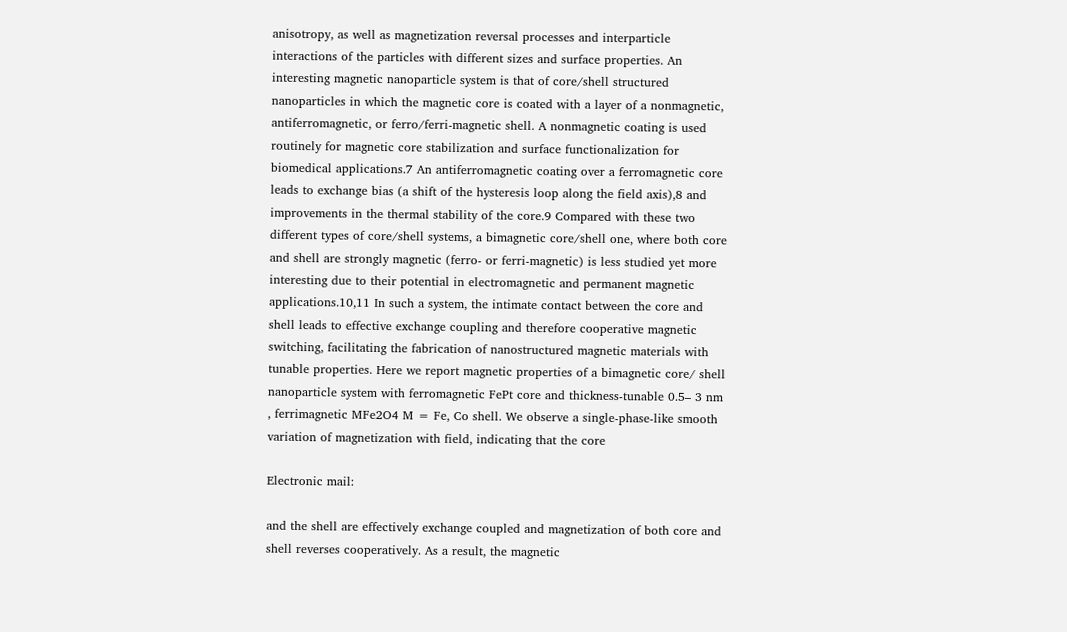anisotropy, as well as magnetization reversal processes and interparticle interactions of the particles with different sizes and surface properties. An interesting magnetic nanoparticle system is that of core/shell structured nanoparticles in which the magnetic core is coated with a layer of a nonmagnetic, antiferromagnetic, or ferro/ferri-magnetic shell. A nonmagnetic coating is used routinely for magnetic core stabilization and surface functionalization for biomedical applications.7 An antiferromagnetic coating over a ferromagnetic core leads to exchange bias (a shift of the hysteresis loop along the field axis),8 and improvements in the thermal stability of the core.9 Compared with these two different types of core/shell systems, a bimagnetic core/shell one, where both core and shell are strongly magnetic (ferro- or ferri-magnetic) is less studied yet more interesting due to their potential in electromagnetic and permanent magnetic applications.10,11 In such a system, the intimate contact between the core and shell leads to effective exchange coupling and therefore cooperative magnetic switching, facilitating the fabrication of nanostructured magnetic materials with tunable properties. Here we report magnetic properties of a bimagnetic core/ shell nanoparticle system with ferromagnetic FePt core and thickness-tunable 0.5– 3 nm , ferrimagnetic MFe2O4 M = Fe, Co shell. We observe a single-phase-like smooth variation of magnetization with field, indicating that the core

Electronic mail:

and the shell are effectively exchange coupled and magnetization of both core and shell reverses cooperatively. As a result, the magnetic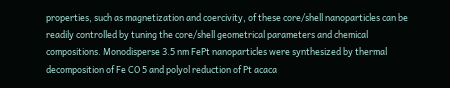properties, such as magnetization and coercivity, of these core/shell nanoparticles can be readily controlled by tuning the core/shell geometrical parameters and chemical compositions. Monodisperse 3.5 nm FePt nanoparticles were synthesized by thermal decomposition of Fe CO 5 and polyol reduction of Pt acaca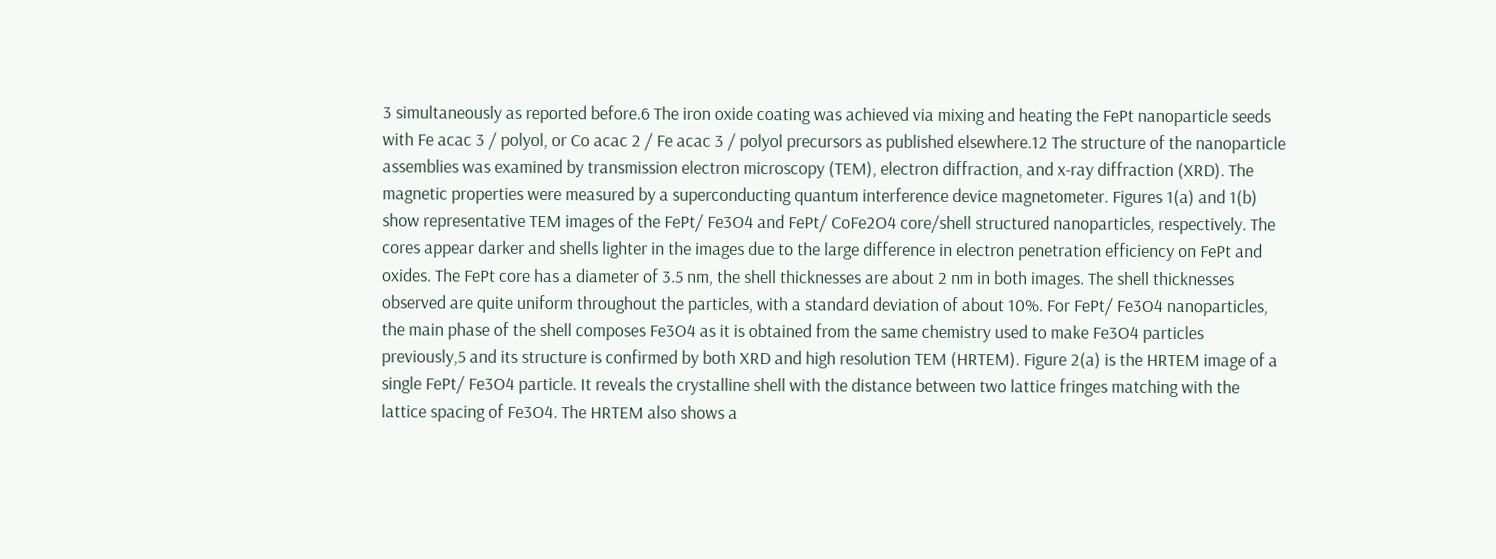3 simultaneously as reported before.6 The iron oxide coating was achieved via mixing and heating the FePt nanoparticle seeds with Fe acac 3 / polyol, or Co acac 2 / Fe acac 3 / polyol precursors as published elsewhere.12 The structure of the nanoparticle assemblies was examined by transmission electron microscopy (TEM), electron diffraction, and x-ray diffraction (XRD). The magnetic properties were measured by a superconducting quantum interference device magnetometer. Figures 1(a) and 1(b) show representative TEM images of the FePt/ Fe3O4 and FePt/ CoFe2O4 core/shell structured nanoparticles, respectively. The cores appear darker and shells lighter in the images due to the large difference in electron penetration efficiency on FePt and oxides. The FePt core has a diameter of 3.5 nm, the shell thicknesses are about 2 nm in both images. The shell thicknesses observed are quite uniform throughout the particles, with a standard deviation of about 10%. For FePt/ Fe3O4 nanoparticles, the main phase of the shell composes Fe3O4 as it is obtained from the same chemistry used to make Fe3O4 particles previously,5 and its structure is confirmed by both XRD and high resolution TEM (HRTEM). Figure 2(a) is the HRTEM image of a single FePt/ Fe3O4 particle. It reveals the crystalline shell with the distance between two lattice fringes matching with the lattice spacing of Fe3O4. The HRTEM also shows a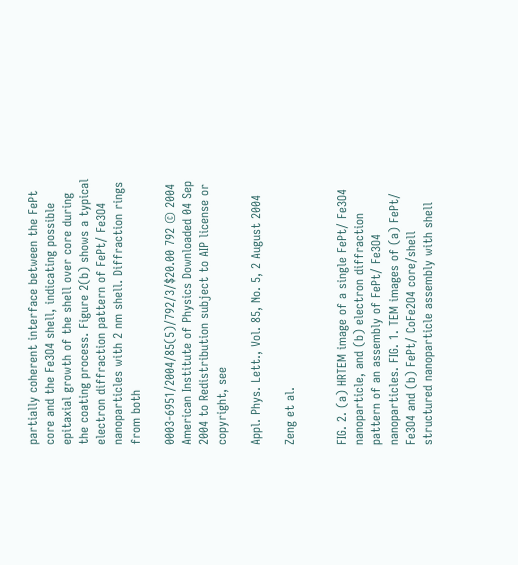partially coherent interface between the FePt core and the Fe3O4 shell, indicating possible epitaxial growth of the shell over core during the coating process. Figure 2(b) shows a typical electron diffraction pattern of FePt/ Fe3O4 nanoparticles with 2 nm shell. Diffraction rings from both

0003-6951/2004/85(5)/792/3/$20.00 792 © 2004 American Institute of Physics Downloaded 04 Sep 2004 to Redistribution subject to AIP license or copyright, see

Appl. Phys. Lett., Vol. 85, No. 5, 2 August 2004

Zeng et al.


FIG. 2. (a) HRTEM image of a single FePt/ Fe3O4 nanoparticle, and (b) electron diffraction pattern of an assembly of FePt/ Fe3O4 nanoparticles. FIG. 1. TEM images of (a) FePt/ Fe3O4 and (b) FePt/ CoFe2O4 core/shell structured nanoparticle assembly with shell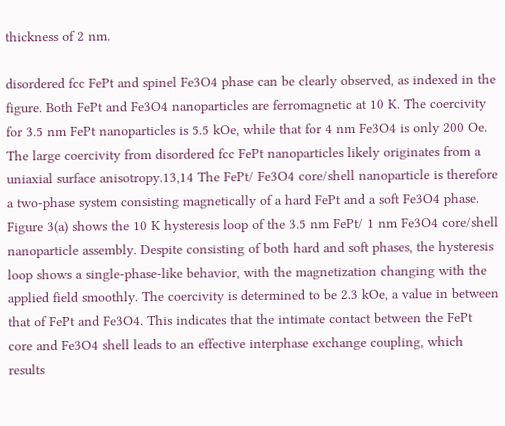thickness of 2 nm.

disordered fcc FePt and spinel Fe3O4 phase can be clearly observed, as indexed in the figure. Both FePt and Fe3O4 nanoparticles are ferromagnetic at 10 K. The coercivity for 3.5 nm FePt nanoparticles is 5.5 kOe, while that for 4 nm Fe3O4 is only 200 Oe. The large coercivity from disordered fcc FePt nanoparticles likely originates from a uniaxial surface anisotropy.13,14 The FePt/ Fe3O4 core/shell nanoparticle is therefore a two-phase system consisting magnetically of a hard FePt and a soft Fe3O4 phase. Figure 3(a) shows the 10 K hysteresis loop of the 3.5 nm FePt/ 1 nm Fe3O4 core/shell nanoparticle assembly. Despite consisting of both hard and soft phases, the hysteresis loop shows a single-phase-like behavior, with the magnetization changing with the applied field smoothly. The coercivity is determined to be 2.3 kOe, a value in between that of FePt and Fe3O4. This indicates that the intimate contact between the FePt core and Fe3O4 shell leads to an effective interphase exchange coupling, which results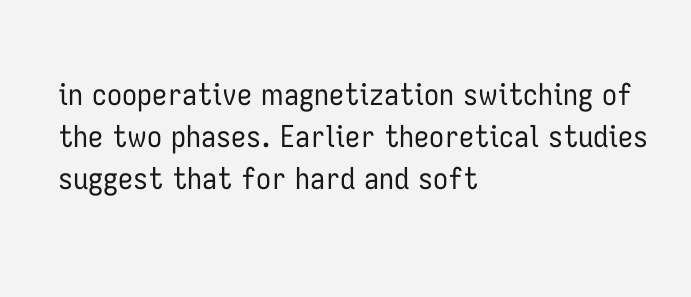in cooperative magnetization switching of the two phases. Earlier theoretical studies suggest that for hard and soft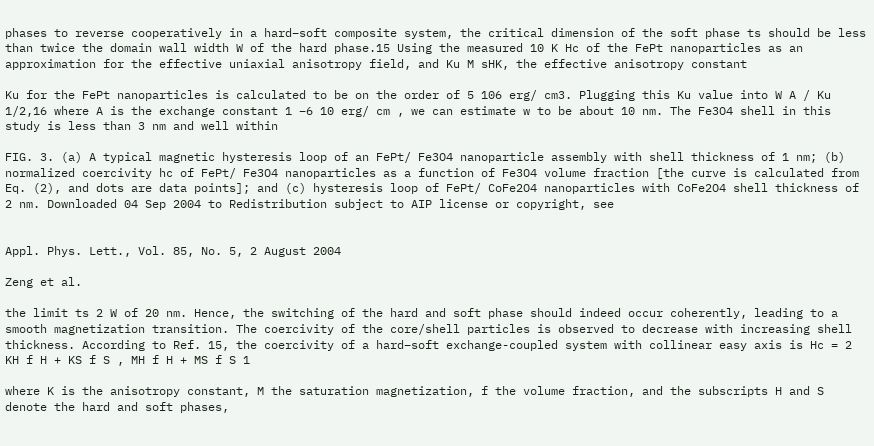phases to reverse cooperatively in a hard–soft composite system, the critical dimension of the soft phase ts should be less than twice the domain wall width W of the hard phase.15 Using the measured 10 K Hc of the FePt nanoparticles as an approximation for the effective uniaxial anisotropy field, and Ku M sHK, the effective anisotropy constant

Ku for the FePt nanoparticles is calculated to be on the order of 5 106 erg/ cm3. Plugging this Ku value into W A / Ku 1/2,16 where A is the exchange constant 1 −6 10 erg/ cm , we can estimate w to be about 10 nm. The Fe3O4 shell in this study is less than 3 nm and well within

FIG. 3. (a) A typical magnetic hysteresis loop of an FePt/ Fe3O4 nanoparticle assembly with shell thickness of 1 nm; (b) normalized coercivity hc of FePt/ Fe3O4 nanoparticles as a function of Fe3O4 volume fraction [the curve is calculated from Eq. (2), and dots are data points]; and (c) hysteresis loop of FePt/ CoFe2O4 nanoparticles with CoFe2O4 shell thickness of 2 nm. Downloaded 04 Sep 2004 to Redistribution subject to AIP license or copyright, see


Appl. Phys. Lett., Vol. 85, No. 5, 2 August 2004

Zeng et al.

the limit ts 2 W of 20 nm. Hence, the switching of the hard and soft phase should indeed occur coherently, leading to a smooth magnetization transition. The coercivity of the core/shell particles is observed to decrease with increasing shell thickness. According to Ref. 15, the coercivity of a hard–soft exchange-coupled system with collinear easy axis is Hc = 2 KH f H + KS f S , MH f H + MS f S 1

where K is the anisotropy constant, M the saturation magnetization, f the volume fraction, and the subscripts H and S denote the hard and soft phases,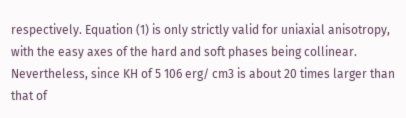respectively. Equation (1) is only strictly valid for uniaxial anisotropy, with the easy axes of the hard and soft phases being collinear. Nevertheless, since KH of 5 106 erg/ cm3 is about 20 times larger than that of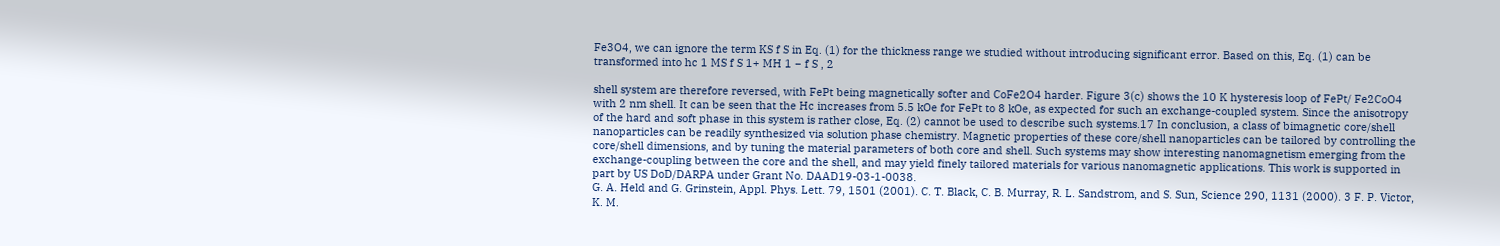Fe3O4, we can ignore the term KS f S in Eq. (1) for the thickness range we studied without introducing significant error. Based on this, Eq. (1) can be transformed into hc 1 MS f S 1+ MH 1 − f S , 2

shell system are therefore reversed, with FePt being magnetically softer and CoFe2O4 harder. Figure 3(c) shows the 10 K hysteresis loop of FePt/ Fe2CoO4 with 2 nm shell. It can be seen that the Hc increases from 5.5 kOe for FePt to 8 kOe, as expected for such an exchange-coupled system. Since the anisotropy of the hard and soft phase in this system is rather close, Eq. (2) cannot be used to describe such systems.17 In conclusion, a class of bimagnetic core/shell nanoparticles can be readily synthesized via solution phase chemistry. Magnetic properties of these core/shell nanoparticles can be tailored by controlling the core/shell dimensions, and by tuning the material parameters of both core and shell. Such systems may show interesting nanomagnetism emerging from the exchange-coupling between the core and the shell, and may yield finely tailored materials for various nanomagnetic applications. This work is supported in part by US DoD/DARPA under Grant No. DAAD19-03-1-0038.
G. A. Held and G. Grinstein, Appl. Phys. Lett. 79, 1501 (2001). C. T. Black, C. B. Murray, R. L. Sandstrom, and S. Sun, Science 290, 1131 (2000). 3 F. P. Victor, K. M.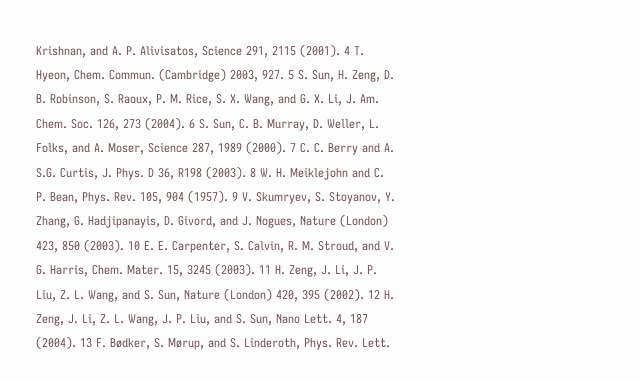Krishnan, and A. P. Alivisatos, Science 291, 2115 (2001). 4 T. Hyeon, Chem. Commun. (Cambridge) 2003, 927. 5 S. Sun, H. Zeng, D. B. Robinson, S. Raoux, P. M. Rice, S. X. Wang, and G. X. Li, J. Am. Chem. Soc. 126, 273 (2004). 6 S. Sun, C. B. Murray, D. Weller, L. Folks, and A. Moser, Science 287, 1989 (2000). 7 C. C. Berry and A. S.G. Curtis, J. Phys. D 36, R198 (2003). 8 W. H. Meiklejohn and C. P. Bean, Phys. Rev. 105, 904 (1957). 9 V. Skumryev, S. Stoyanov, Y. Zhang, G. Hadjipanayis, D. Givord, and J. Nogues, Nature (London) 423, 850 (2003). 10 E. E. Carpenter, S. Calvin, R. M. Stroud, and V. G. Harris, Chem. Mater. 15, 3245 (2003). 11 H. Zeng, J. Li, J. P. Liu, Z. L. Wang, and S. Sun, Nature (London) 420, 395 (2002). 12 H. Zeng, J. Li, Z. L. Wang, J. P. Liu, and S. Sun, Nano Lett. 4, 187 (2004). 13 F. Bødker, S. Mørup, and S. Linderoth, Phys. Rev. Lett.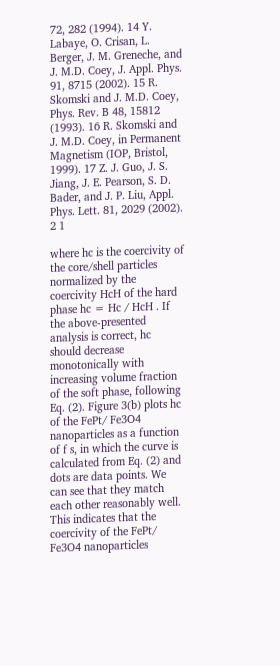72, 282 (1994). 14 Y. Labaye, O. Crisan, L. Berger, J. M. Greneche, and J. M.D. Coey, J. Appl. Phys. 91, 8715 (2002). 15 R. Skomski and J. M.D. Coey, Phys. Rev. B 48, 15812 (1993). 16 R. Skomski and J. M.D. Coey, in Permanent Magnetism (IOP, Bristol, 1999). 17 Z. J. Guo, J. S. Jiang, J. E. Pearson, S. D. Bader, and J. P. Liu, Appl. Phys. Lett. 81, 2029 (2002).
2 1

where hc is the coercivity of the core/shell particles normalized by the coercivity HcH of the hard phase hc = Hc / HcH . If the above-presented analysis is correct, hc should decrease monotonically with increasing volume fraction of the soft phase, following Eq. (2). Figure 3(b) plots hc of the FePt/ Fe3O4 nanoparticles as a function of f s, in which the curve is calculated from Eq. (2) and dots are data points. We can see that they match each other reasonably well. This indicates that the coercivity of the FePt/ Fe3O4 nanoparticles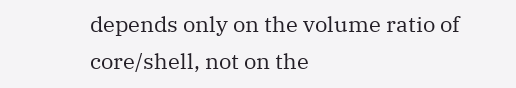depends only on the volume ratio of core/shell, not on the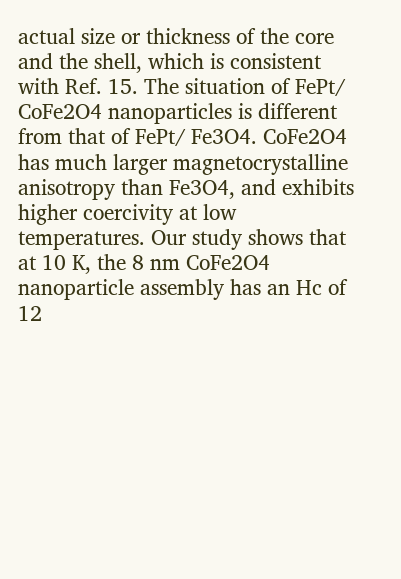actual size or thickness of the core and the shell, which is consistent with Ref. 15. The situation of FePt/ CoFe2O4 nanoparticles is different from that of FePt/ Fe3O4. CoFe2O4 has much larger magnetocrystalline anisotropy than Fe3O4, and exhibits higher coercivity at low temperatures. Our study shows that at 10 K, the 8 nm CoFe2O4 nanoparticle assembly has an Hc of 12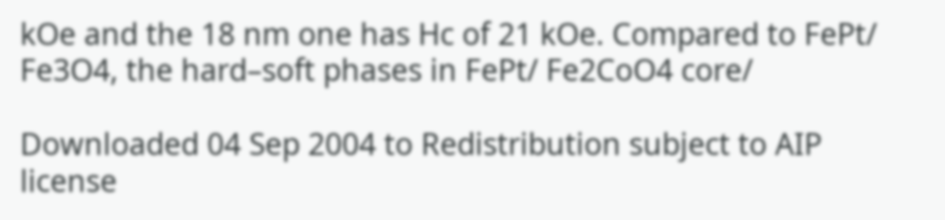kOe and the 18 nm one has Hc of 21 kOe. Compared to FePt/ Fe3O4, the hard–soft phases in FePt/ Fe2CoO4 core/

Downloaded 04 Sep 2004 to Redistribution subject to AIP license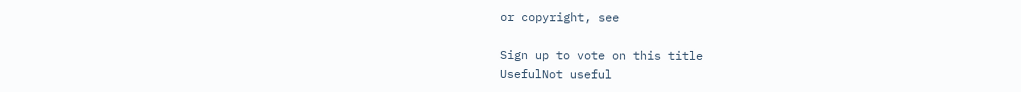or copyright, see

Sign up to vote on this title
UsefulNot useful